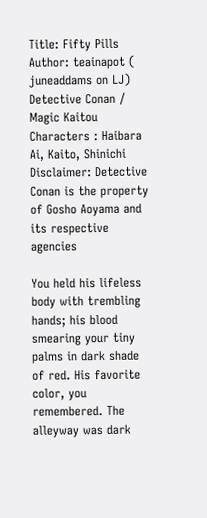Title: Fifty Pills
Author: teainapot ( juneaddams on LJ)
Detective Conan / Magic Kaitou
Characters : Haibara Ai, Kaito, Shinichi
Disclaimer: Detective Conan is the property of Gosho Aoyama and its respective agencies

You held his lifeless body with trembling hands; his blood smearing your tiny palms in dark shade of red. His favorite color, you remembered. The alleyway was dark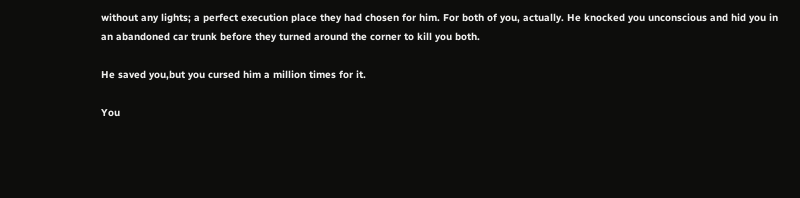without any lights; a perfect execution place they had chosen for him. For both of you, actually. He knocked you unconscious and hid you in an abandoned car trunk before they turned around the corner to kill you both.

He saved you,but you cursed him a million times for it.

You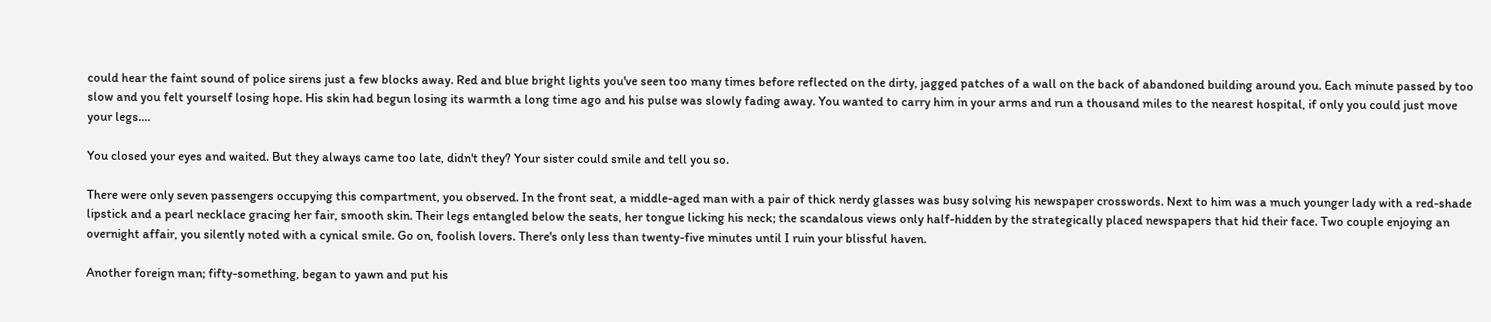could hear the faint sound of police sirens just a few blocks away. Red and blue bright lights you've seen too many times before reflected on the dirty, jagged patches of a wall on the back of abandoned building around you. Each minute passed by too slow and you felt yourself losing hope. His skin had begun losing its warmth a long time ago and his pulse was slowly fading away. You wanted to carry him in your arms and run a thousand miles to the nearest hospital, if only you could just move your legs….

You closed your eyes and waited. But they always came too late, didn't they? Your sister could smile and tell you so.

There were only seven passengers occupying this compartment, you observed. In the front seat, a middle-aged man with a pair of thick nerdy glasses was busy solving his newspaper crosswords. Next to him was a much younger lady with a red-shade lipstick and a pearl necklace gracing her fair, smooth skin. Their legs entangled below the seats, her tongue licking his neck; the scandalous views only half-hidden by the strategically placed newspapers that hid their face. Two couple enjoying an overnight affair, you silently noted with a cynical smile. Go on, foolish lovers. There's only less than twenty-five minutes until I ruin your blissful haven.

Another foreign man; fifty-something, began to yawn and put his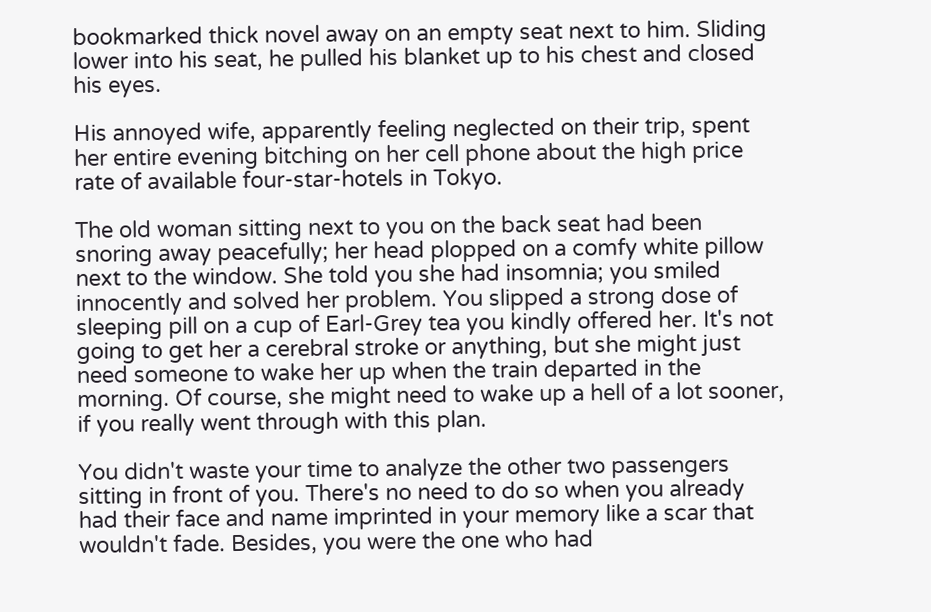bookmarked thick novel away on an empty seat next to him. Sliding lower into his seat, he pulled his blanket up to his chest and closed his eyes.

His annoyed wife, apparently feeling neglected on their trip, spent her entire evening bitching on her cell phone about the high price rate of available four-star-hotels in Tokyo.

The old woman sitting next to you on the back seat had been snoring away peacefully; her head plopped on a comfy white pillow next to the window. She told you she had insomnia; you smiled innocently and solved her problem. You slipped a strong dose of sleeping pill on a cup of Earl-Grey tea you kindly offered her. It's not going to get her a cerebral stroke or anything, but she might just need someone to wake her up when the train departed in the morning. Of course, she might need to wake up a hell of a lot sooner, if you really went through with this plan.

You didn't waste your time to analyze the other two passengers sitting in front of you. There's no need to do so when you already had their face and name imprinted in your memory like a scar that wouldn't fade. Besides, you were the one who had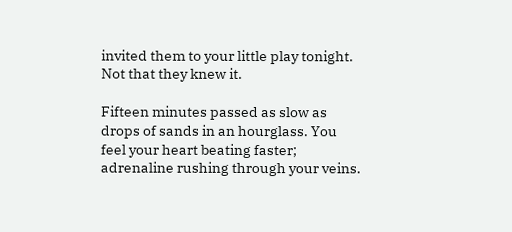invited them to your little play tonight. Not that they knew it.

Fifteen minutes passed as slow as drops of sands in an hourglass. You feel your heart beating faster; adrenaline rushing through your veins.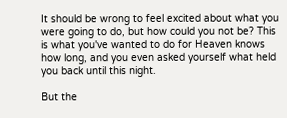It should be wrong to feel excited about what you were going to do, but how could you not be? This is what you've wanted to do for Heaven knows how long, and you even asked yourself what held you back until this night.

But the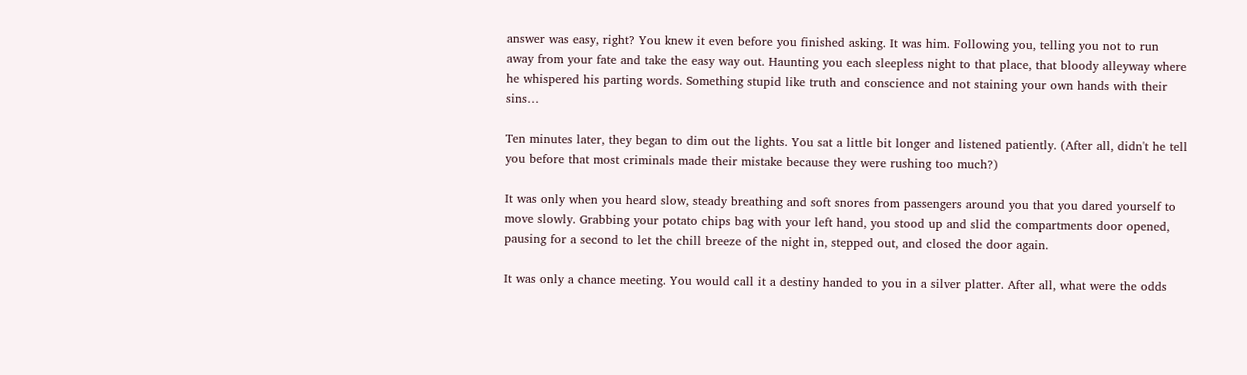answer was easy, right? You knew it even before you finished asking. It was him. Following you, telling you not to run away from your fate and take the easy way out. Haunting you each sleepless night to that place, that bloody alleyway where he whispered his parting words. Something stupid like truth and conscience and not staining your own hands with their sins…

Ten minutes later, they began to dim out the lights. You sat a little bit longer and listened patiently. (After all, didn't he tell you before that most criminals made their mistake because they were rushing too much?)

It was only when you heard slow, steady breathing and soft snores from passengers around you that you dared yourself to move slowly. Grabbing your potato chips bag with your left hand, you stood up and slid the compartments door opened, pausing for a second to let the chill breeze of the night in, stepped out, and closed the door again.

It was only a chance meeting. You would call it a destiny handed to you in a silver platter. After all, what were the odds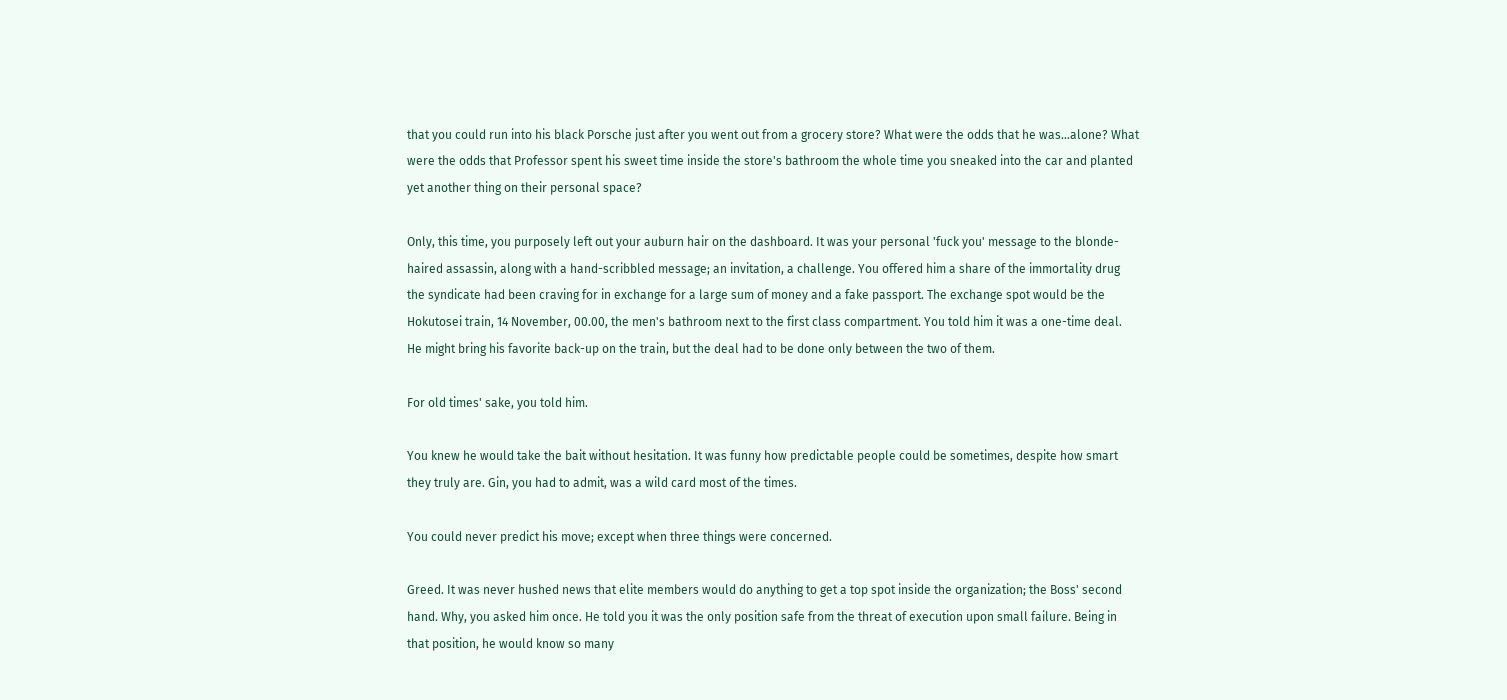that you could run into his black Porsche just after you went out from a grocery store? What were the odds that he was…alone? What were the odds that Professor spent his sweet time inside the store's bathroom the whole time you sneaked into the car and planted yet another thing on their personal space?

Only, this time, you purposely left out your auburn hair on the dashboard. It was your personal 'fuck you' message to the blonde-haired assassin, along with a hand-scribbled message; an invitation, a challenge. You offered him a share of the immortality drug the syndicate had been craving for in exchange for a large sum of money and a fake passport. The exchange spot would be the Hokutosei train, 14 November, 00.00, the men's bathroom next to the first class compartment. You told him it was a one-time deal. He might bring his favorite back-up on the train, but the deal had to be done only between the two of them.

For old times' sake, you told him.

You knew he would take the bait without hesitation. It was funny how predictable people could be sometimes, despite how smart they truly are. Gin, you had to admit, was a wild card most of the times.

You could never predict his move; except when three things were concerned.

Greed. It was never hushed news that elite members would do anything to get a top spot inside the organization; the Boss' second hand. Why, you asked him once. He told you it was the only position safe from the threat of execution upon small failure. Being in that position, he would know so many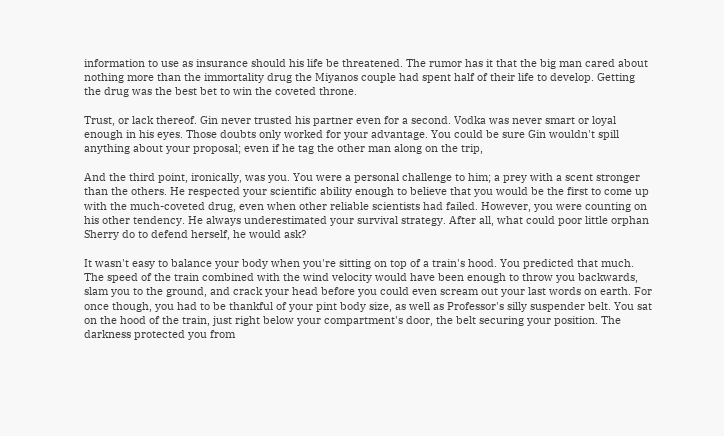information to use as insurance should his life be threatened. The rumor has it that the big man cared about nothing more than the immortality drug the Miyanos couple had spent half of their life to develop. Getting the drug was the best bet to win the coveted throne.

Trust, or lack thereof. Gin never trusted his partner even for a second. Vodka was never smart or loyal enough in his eyes. Those doubts only worked for your advantage. You could be sure Gin wouldn't spill anything about your proposal; even if he tag the other man along on the trip,

And the third point, ironically, was you. You were a personal challenge to him; a prey with a scent stronger than the others. He respected your scientific ability enough to believe that you would be the first to come up with the much-coveted drug, even when other reliable scientists had failed. However, you were counting on his other tendency. He always underestimated your survival strategy. After all, what could poor little orphan Sherry do to defend herself, he would ask?

It wasn't easy to balance your body when you're sitting on top of a train's hood. You predicted that much. The speed of the train combined with the wind velocity would have been enough to throw you backwards, slam you to the ground, and crack your head before you could even scream out your last words on earth. For once though, you had to be thankful of your pint body size, as well as Professor's silly suspender belt. You sat on the hood of the train, just right below your compartment's door, the belt securing your position. The darkness protected you from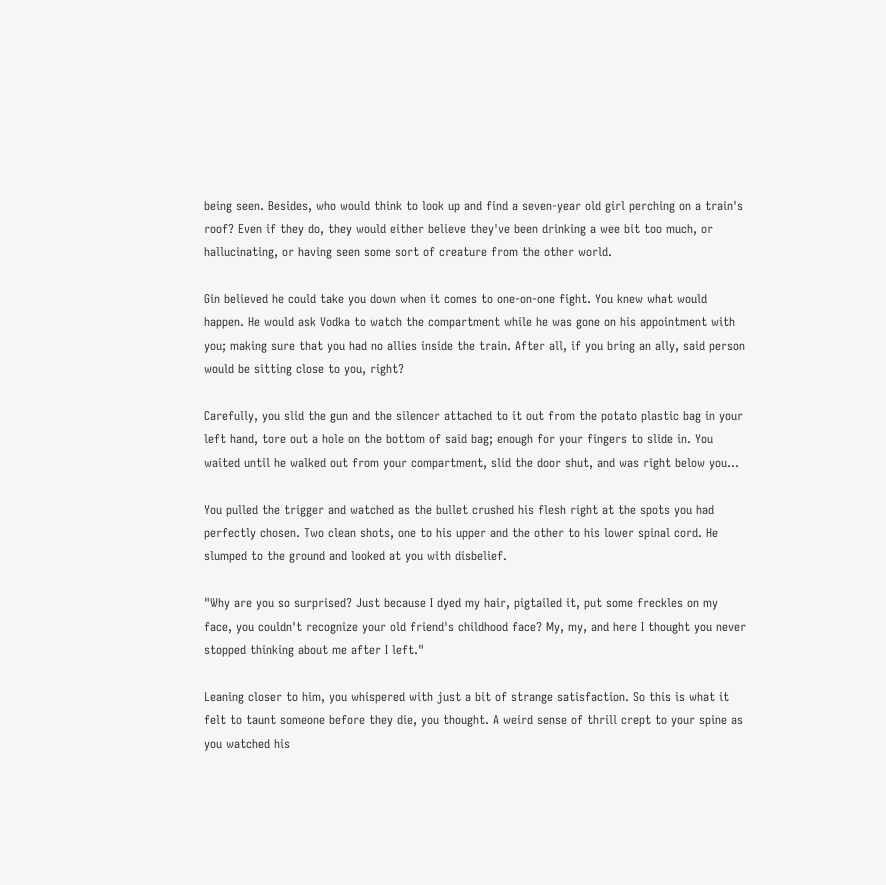being seen. Besides, who would think to look up and find a seven-year old girl perching on a train's roof? Even if they do, they would either believe they've been drinking a wee bit too much, or hallucinating, or having seen some sort of creature from the other world.

Gin believed he could take you down when it comes to one-on-one fight. You knew what would happen. He would ask Vodka to watch the compartment while he was gone on his appointment with you; making sure that you had no allies inside the train. After all, if you bring an ally, said person would be sitting close to you, right?

Carefully, you slid the gun and the silencer attached to it out from the potato plastic bag in your left hand, tore out a hole on the bottom of said bag; enough for your fingers to slide in. You waited until he walked out from your compartment, slid the door shut, and was right below you…

You pulled the trigger and watched as the bullet crushed his flesh right at the spots you had perfectly chosen. Two clean shots, one to his upper and the other to his lower spinal cord. He slumped to the ground and looked at you with disbelief.

"Why are you so surprised? Just because I dyed my hair, pigtailed it, put some freckles on my face, you couldn't recognize your old friend's childhood face? My, my, and here I thought you never stopped thinking about me after I left."

Leaning closer to him, you whispered with just a bit of strange satisfaction. So this is what it felt to taunt someone before they die, you thought. A weird sense of thrill crept to your spine as you watched his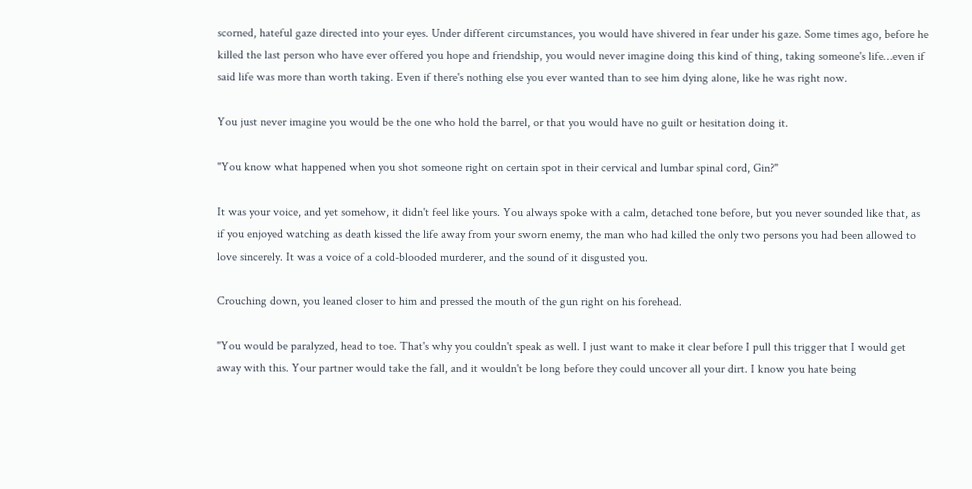scorned, hateful gaze directed into your eyes. Under different circumstances, you would have shivered in fear under his gaze. Some times ago, before he killed the last person who have ever offered you hope and friendship, you would never imagine doing this kind of thing, taking someone's life…even if said life was more than worth taking. Even if there's nothing else you ever wanted than to see him dying alone, like he was right now.

You just never imagine you would be the one who hold the barrel, or that you would have no guilt or hesitation doing it.

"You know what happened when you shot someone right on certain spot in their cervical and lumbar spinal cord, Gin?"

It was your voice, and yet somehow, it didn't feel like yours. You always spoke with a calm, detached tone before, but you never sounded like that, as if you enjoyed watching as death kissed the life away from your sworn enemy, the man who had killed the only two persons you had been allowed to love sincerely. It was a voice of a cold-blooded murderer, and the sound of it disgusted you.

Crouching down, you leaned closer to him and pressed the mouth of the gun right on his forehead.

"You would be paralyzed, head to toe. That's why you couldn't speak as well. I just want to make it clear before I pull this trigger that I would get away with this. Your partner would take the fall, and it wouldn't be long before they could uncover all your dirt. I know you hate being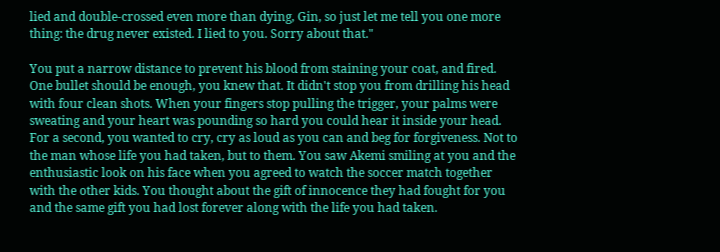lied and double-crossed even more than dying, Gin, so just let me tell you one more thing: the drug never existed. I lied to you. Sorry about that."

You put a narrow distance to prevent his blood from staining your coat, and fired. One bullet should be enough, you knew that. It didn't stop you from drilling his head with four clean shots. When your fingers stop pulling the trigger, your palms were sweating and your heart was pounding so hard you could hear it inside your head. For a second, you wanted to cry, cry as loud as you can and beg for forgiveness. Not to the man whose life you had taken, but to them. You saw Akemi smiling at you and the enthusiastic look on his face when you agreed to watch the soccer match together with the other kids. You thought about the gift of innocence they had fought for you and the same gift you had lost forever along with the life you had taken.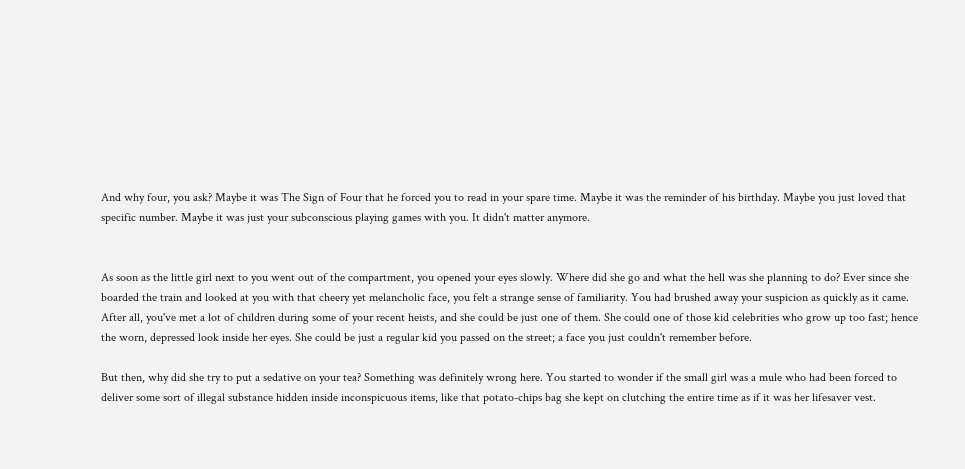And why four, you ask? Maybe it was The Sign of Four that he forced you to read in your spare time. Maybe it was the reminder of his birthday. Maybe you just loved that specific number. Maybe it was just your subconscious playing games with you. It didn't matter anymore.


As soon as the little girl next to you went out of the compartment, you opened your eyes slowly. Where did she go and what the hell was she planning to do? Ever since she boarded the train and looked at you with that cheery yet melancholic face, you felt a strange sense of familiarity. You had brushed away your suspicion as quickly as it came. After all, you've met a lot of children during some of your recent heists, and she could be just one of them. She could one of those kid celebrities who grow up too fast; hence the worn, depressed look inside her eyes. She could be just a regular kid you passed on the street; a face you just couldn't remember before.

But then, why did she try to put a sedative on your tea? Something was definitely wrong here. You started to wonder if the small girl was a mule who had been forced to deliver some sort of illegal substance hidden inside inconspicuous items, like that potato-chips bag she kept on clutching the entire time as if it was her lifesaver vest.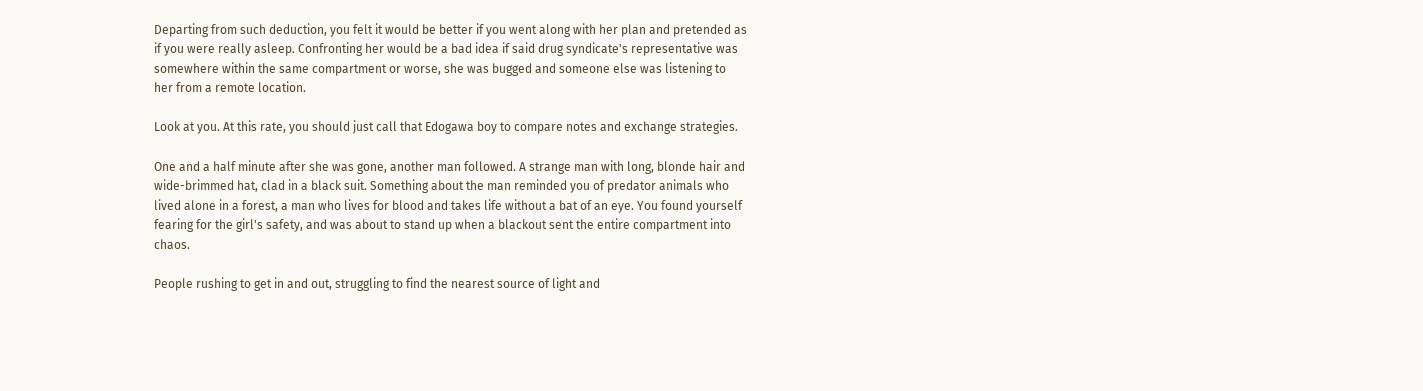Departing from such deduction, you felt it would be better if you went along with her plan and pretended as if you were really asleep. Confronting her would be a bad idea if said drug syndicate's representative was somewhere within the same compartment or worse, she was bugged and someone else was listening to her from a remote location.

Look at you. At this rate, you should just call that Edogawa boy to compare notes and exchange strategies.

One and a half minute after she was gone, another man followed. A strange man with long, blonde hair and wide-brimmed hat, clad in a black suit. Something about the man reminded you of predator animals who lived alone in a forest, a man who lives for blood and takes life without a bat of an eye. You found yourself fearing for the girl's safety, and was about to stand up when a blackout sent the entire compartment into chaos.

People rushing to get in and out, struggling to find the nearest source of light and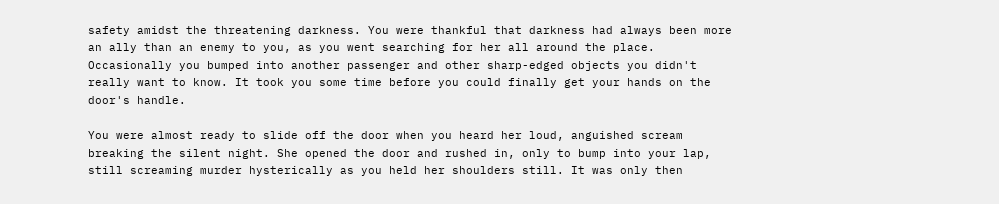safety amidst the threatening darkness. You were thankful that darkness had always been more an ally than an enemy to you, as you went searching for her all around the place. Occasionally you bumped into another passenger and other sharp-edged objects you didn't really want to know. It took you some time before you could finally get your hands on the door's handle.

You were almost ready to slide off the door when you heard her loud, anguished scream breaking the silent night. She opened the door and rushed in, only to bump into your lap, still screaming murder hysterically as you held her shoulders still. It was only then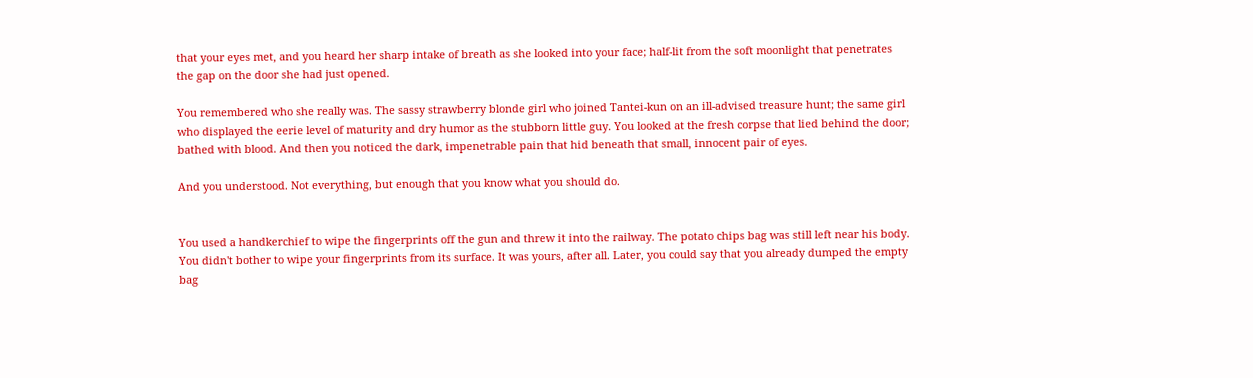that your eyes met, and you heard her sharp intake of breath as she looked into your face; half-lit from the soft moonlight that penetrates the gap on the door she had just opened.

You remembered who she really was. The sassy strawberry blonde girl who joined Tantei-kun on an ill-advised treasure hunt; the same girl who displayed the eerie level of maturity and dry humor as the stubborn little guy. You looked at the fresh corpse that lied behind the door; bathed with blood. And then you noticed the dark, impenetrable pain that hid beneath that small, innocent pair of eyes.

And you understood. Not everything, but enough that you know what you should do.


You used a handkerchief to wipe the fingerprints off the gun and threw it into the railway. The potato chips bag was still left near his body. You didn't bother to wipe your fingerprints from its surface. It was yours, after all. Later, you could say that you already dumped the empty bag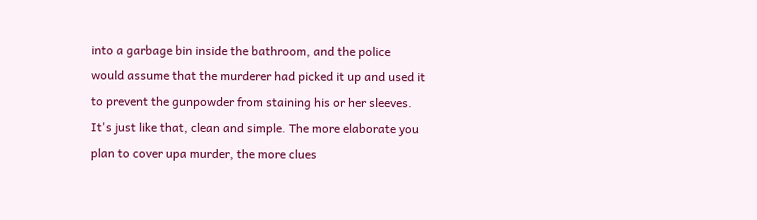into a garbage bin inside the bathroom, and the police would assume that the murderer had picked it up and used it to prevent the gunpowder from staining his or her sleeves. It's just like that, clean and simple. The more elaborate you plan to cover upa murder, the more clues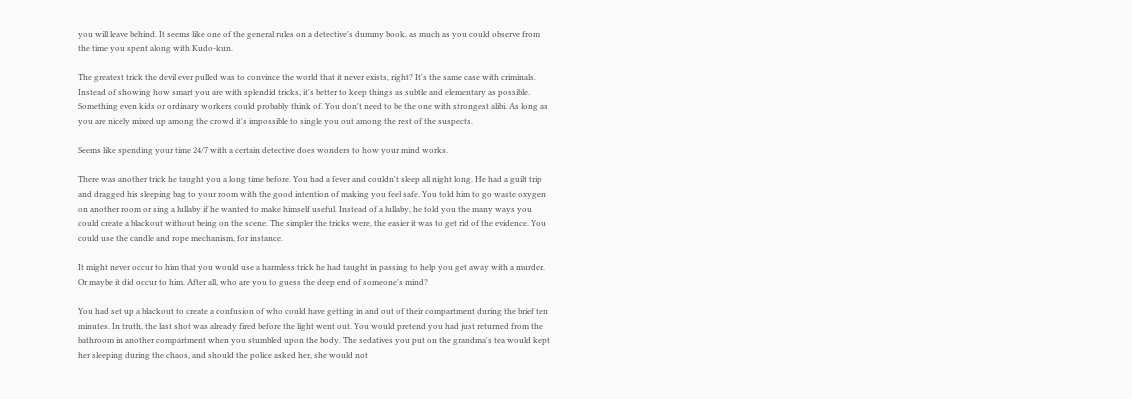you will leave behind. It seems like one of the general rules on a detective's dummy book, as much as you could observe from the time you spent along with Kudo-kun.

The greatest trick the devil ever pulled was to convince the world that it never exists, right? It's the same case with criminals. Instead of showing how smart you are with splendid tricks, it's better to keep things as subtle and elementary as possible. Something even kids or ordinary workers could probably think of. You don't need to be the one with strongest alibi. As long as you are nicely mixed up among the crowd it's impossible to single you out among the rest of the suspects.

Seems like spending your time 24/7 with a certain detective does wonders to how your mind works.

There was another trick he taught you a long time before. You had a fever and couldn't sleep all night long. He had a guilt trip and dragged his sleeping bag to your room with the good intention of making you feel safe. You told him to go waste oxygen on another room or sing a lullaby if he wanted to make himself useful. Instead of a lullaby, he told you the many ways you could create a blackout without being on the scene. The simpler the tricks were, the easier it was to get rid of the evidence. You could use the candle and rope mechanism, for instance.

It might never occur to him that you would use a harmless trick he had taught in passing to help you get away with a murder. Or maybe it did occur to him. After all, who are you to guess the deep end of someone's mind?

You had set up a blackout to create a confusion of who could have getting in and out of their compartment during the brief ten minutes. In truth, the last shot was already fired before the light went out. You would pretend you had just returned from the bathroom in another compartment when you stumbled upon the body. The sedatives you put on the grandma's tea would kept her sleeping during the chaos, and should the police asked her, she would not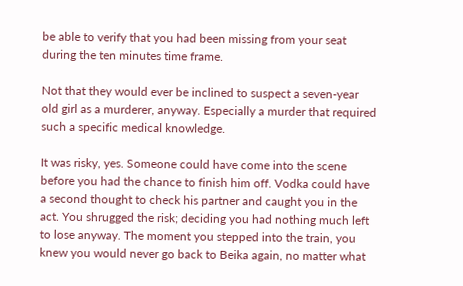be able to verify that you had been missing from your seat during the ten minutes time frame.

Not that they would ever be inclined to suspect a seven-year old girl as a murderer, anyway. Especially a murder that required such a specific medical knowledge.

It was risky, yes. Someone could have come into the scene before you had the chance to finish him off. Vodka could have a second thought to check his partner and caught you in the act. You shrugged the risk; deciding you had nothing much left to lose anyway. The moment you stepped into the train, you knew you would never go back to Beika again, no matter what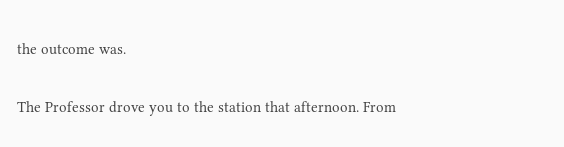the outcome was.

The Professor drove you to the station that afternoon. From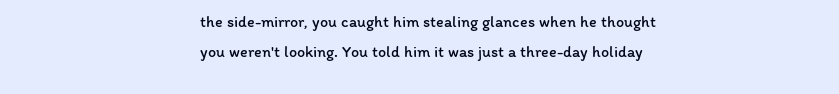the side-mirror, you caught him stealing glances when he thought you weren't looking. You told him it was just a three-day holiday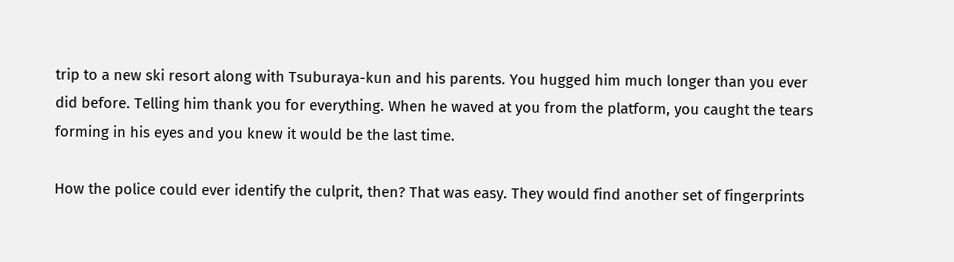trip to a new ski resort along with Tsuburaya-kun and his parents. You hugged him much longer than you ever did before. Telling him thank you for everything. When he waved at you from the platform, you caught the tears forming in his eyes and you knew it would be the last time.

How the police could ever identify the culprit, then? That was easy. They would find another set of fingerprints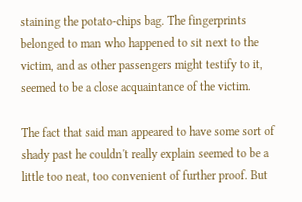staining the potato-chips bag. The fingerprints belonged to man who happened to sit next to the victim, and as other passengers might testify to it, seemed to be a close acquaintance of the victim.

The fact that said man appeared to have some sort of shady past he couldn't really explain seemed to be a little too neat, too convenient of further proof. But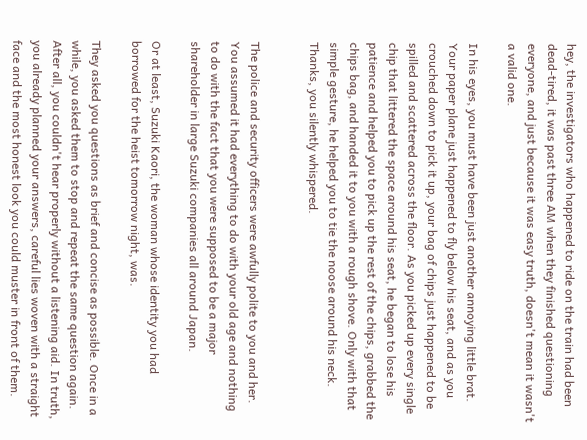hey, the investigators who happened to ride on the train had been dead-tired, it was past three AM when they finished questioning everyone, and just because it was easy truth, doesn't mean it wasn't a valid one.

In his eyes, you must have been just another annoying little brat. Your paper plane just happened to fly below his seat, and as you crouched down to pick it up, your bag of chips just happened to be spilled and scattered across the floor. As you picked up every single chip that littered the space around his seat, he began to lose his patience and helped you to pick up the rest of the chips, grabbed the chips bag, and handed it to you with a rough shove. Only with that simple gesture, he helped you to tie the noose around his neck. Thanks, you silently whispered.


The police and security officers were awfully polite to you and her. You assumed it had everything to do with your old age and nothing to do with the fact that you were supposed to be a major shareholder in large Suzuki companies all around Japan.

Or at least, Suzuki Kaori, the woman whose identity you had borrowed for the heist tomorrow night, was.

They asked you questions as brief and concise as possible. Once in a while, you asked them to stop and repeat the same question again. After all, you couldn't hear properly without a listening aid. In truth, you already planned your answers, careful lies woven with a straight face and the most honest look you could muster in front of them.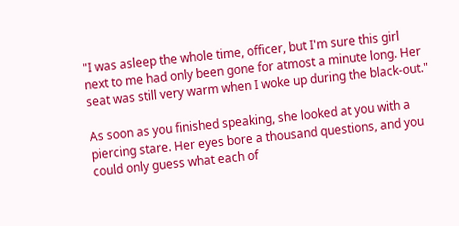"I was asleep the whole time, officer, but I'm sure this girl next to me had only been gone for atmost a minute long. Her seat was still very warm when I woke up during the black-out."

As soon as you finished speaking, she looked at you with a piercing stare. Her eyes bore a thousand questions, and you could only guess what each of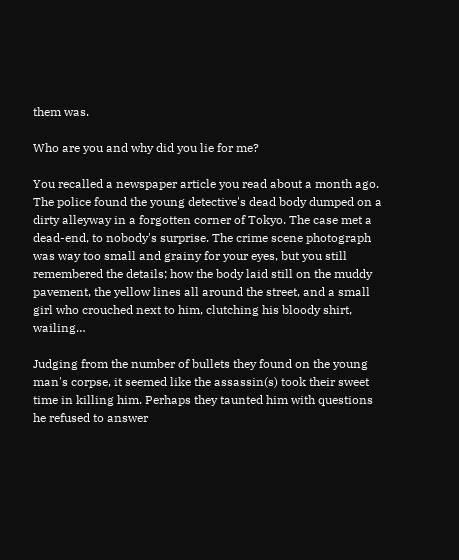them was.

Who are you and why did you lie for me?

You recalled a newspaper article you read about a month ago. The police found the young detective's dead body dumped on a dirty alleyway in a forgotten corner of Tokyo. The case met a dead-end, to nobody's surprise. The crime scene photograph was way too small and grainy for your eyes, but you still remembered the details; how the body laid still on the muddy pavement, the yellow lines all around the street, and a small girl who crouched next to him, clutching his bloody shirt, wailing…

Judging from the number of bullets they found on the young man's corpse, it seemed like the assassin(s) took their sweet time in killing him. Perhaps they taunted him with questions he refused to answer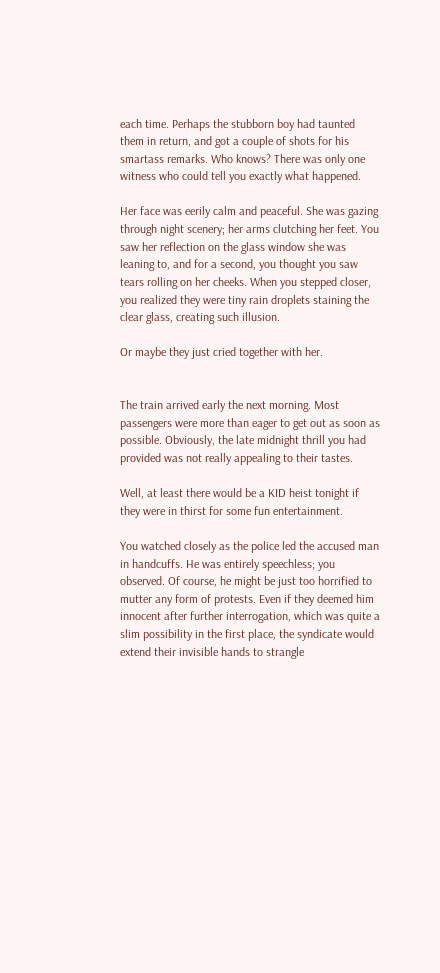each time. Perhaps the stubborn boy had taunted them in return, and got a couple of shots for his smartass remarks. Who knows? There was only one witness who could tell you exactly what happened.

Her face was eerily calm and peaceful. She was gazing through night scenery; her arms clutching her feet. You saw her reflection on the glass window she was leaning to, and for a second, you thought you saw tears rolling on her cheeks. When you stepped closer, you realized they were tiny rain droplets staining the clear glass, creating such illusion.

Or maybe they just cried together with her.


The train arrived early the next morning. Most passengers were more than eager to get out as soon as possible. Obviously, the late midnight thrill you had provided was not really appealing to their tastes.

Well, at least there would be a KID heist tonight if they were in thirst for some fun entertainment.

You watched closely as the police led the accused man in handcuffs. He was entirely speechless; you observed. Of course, he might be just too horrified to mutter any form of protests. Even if they deemed him innocent after further interrogation, which was quite a slim possibility in the first place, the syndicate would extend their invisible hands to strangle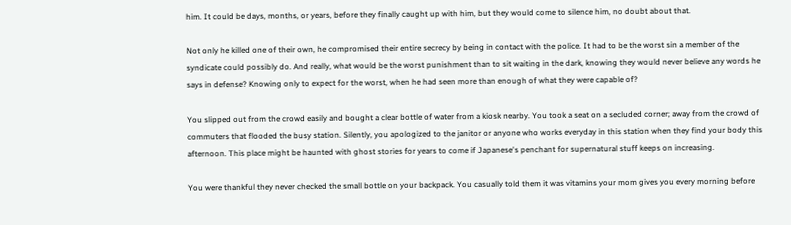him. It could be days, months, or years, before they finally caught up with him, but they would come to silence him, no doubt about that.

Not only he killed one of their own, he compromised their entire secrecy by being in contact with the police. It had to be the worst sin a member of the syndicate could possibly do. And really, what would be the worst punishment than to sit waiting in the dark, knowing they would never believe any words he says in defense? Knowing only to expect for the worst, when he had seen more than enough of what they were capable of?

You slipped out from the crowd easily and bought a clear bottle of water from a kiosk nearby. You took a seat on a secluded corner; away from the crowd of commuters that flooded the busy station. Silently, you apologized to the janitor or anyone who works everyday in this station when they find your body this afternoon. This place might be haunted with ghost stories for years to come if Japanese's penchant for supernatural stuff keeps on increasing.

You were thankful they never checked the small bottle on your backpack. You casually told them it was vitamins your mom gives you every morning before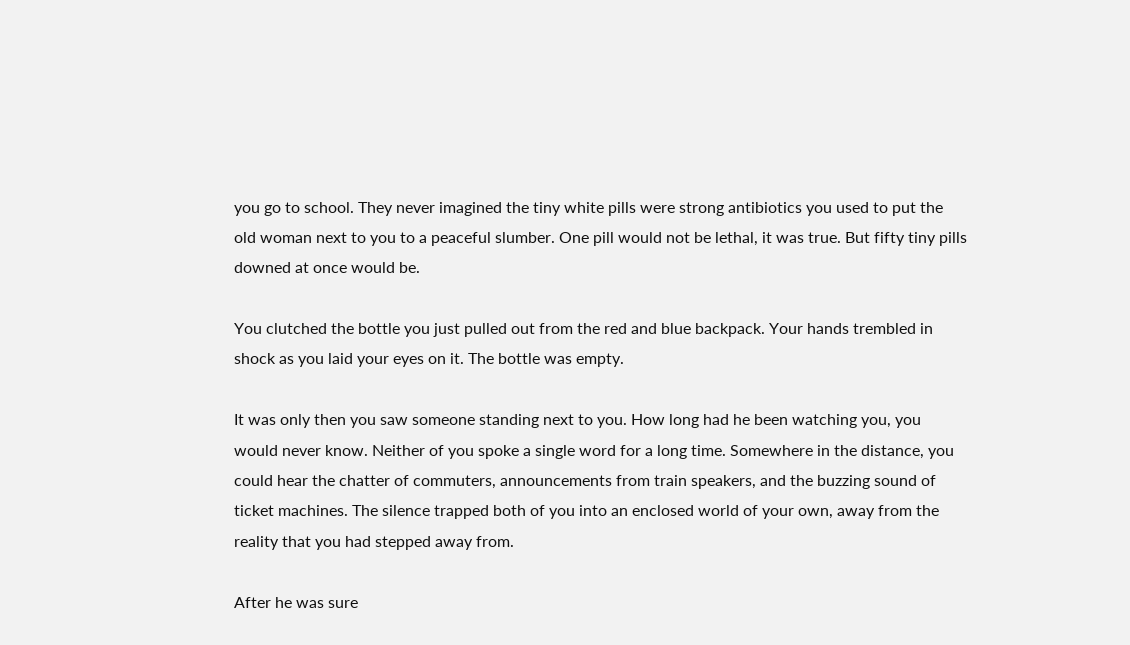you go to school. They never imagined the tiny white pills were strong antibiotics you used to put the old woman next to you to a peaceful slumber. One pill would not be lethal, it was true. But fifty tiny pills downed at once would be.

You clutched the bottle you just pulled out from the red and blue backpack. Your hands trembled in shock as you laid your eyes on it. The bottle was empty.

It was only then you saw someone standing next to you. How long had he been watching you, you would never know. Neither of you spoke a single word for a long time. Somewhere in the distance, you could hear the chatter of commuters, announcements from train speakers, and the buzzing sound of ticket machines. The silence trapped both of you into an enclosed world of your own, away from the reality that you had stepped away from.

After he was sure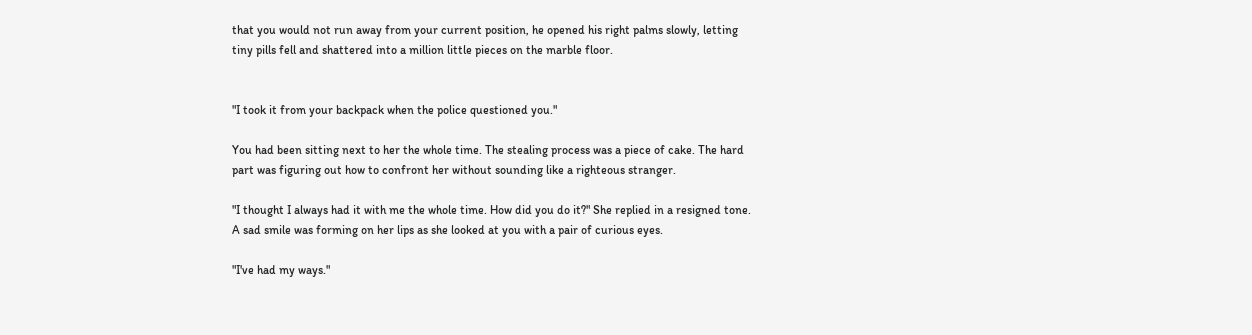that you would not run away from your current position, he opened his right palms slowly, letting tiny pills fell and shattered into a million little pieces on the marble floor.


"I took it from your backpack when the police questioned you."

You had been sitting next to her the whole time. The stealing process was a piece of cake. The hard part was figuring out how to confront her without sounding like a righteous stranger.

"I thought I always had it with me the whole time. How did you do it?" She replied in a resigned tone. A sad smile was forming on her lips as she looked at you with a pair of curious eyes.

"I've had my ways."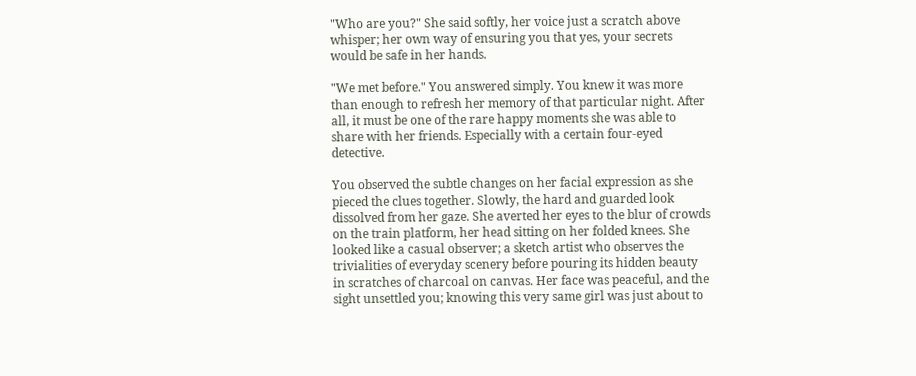"Who are you?" She said softly, her voice just a scratch above whisper; her own way of ensuring you that yes, your secrets would be safe in her hands.

"We met before." You answered simply. You knew it was more than enough to refresh her memory of that particular night. After all, it must be one of the rare happy moments she was able to share with her friends. Especially with a certain four-eyed detective.

You observed the subtle changes on her facial expression as she pieced the clues together. Slowly, the hard and guarded look dissolved from her gaze. She averted her eyes to the blur of crowds on the train platform, her head sitting on her folded knees. She looked like a casual observer; a sketch artist who observes the trivialities of everyday scenery before pouring its hidden beauty in scratches of charcoal on canvas. Her face was peaceful, and the sight unsettled you; knowing this very same girl was just about to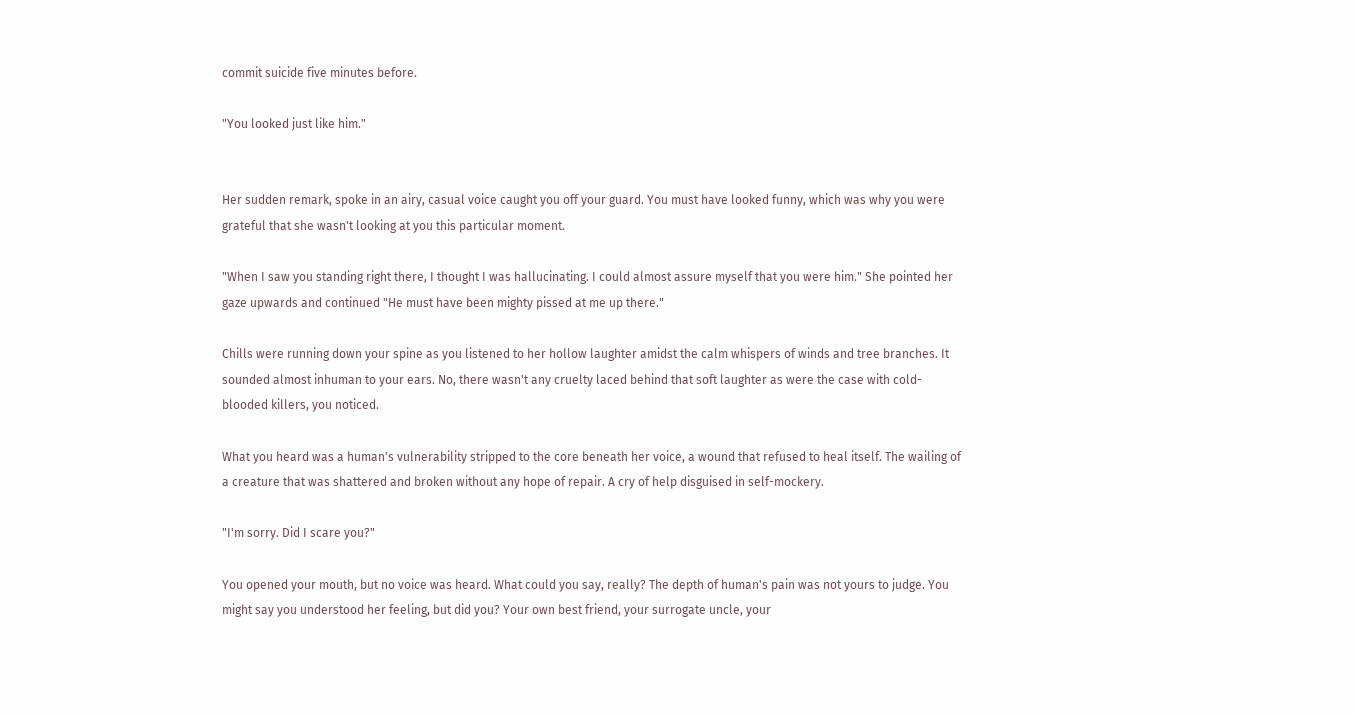commit suicide five minutes before.

"You looked just like him."


Her sudden remark, spoke in an airy, casual voice caught you off your guard. You must have looked funny, which was why you were grateful that she wasn't looking at you this particular moment.

"When I saw you standing right there, I thought I was hallucinating. I could almost assure myself that you were him." She pointed her gaze upwards and continued "He must have been mighty pissed at me up there."

Chills were running down your spine as you listened to her hollow laughter amidst the calm whispers of winds and tree branches. It sounded almost inhuman to your ears. No, there wasn't any cruelty laced behind that soft laughter as were the case with cold-blooded killers, you noticed.

What you heard was a human's vulnerability stripped to the core beneath her voice, a wound that refused to heal itself. The wailing of a creature that was shattered and broken without any hope of repair. A cry of help disguised in self-mockery.

"I'm sorry. Did I scare you?"

You opened your mouth, but no voice was heard. What could you say, really? The depth of human's pain was not yours to judge. You might say you understood her feeling, but did you? Your own best friend, your surrogate uncle, your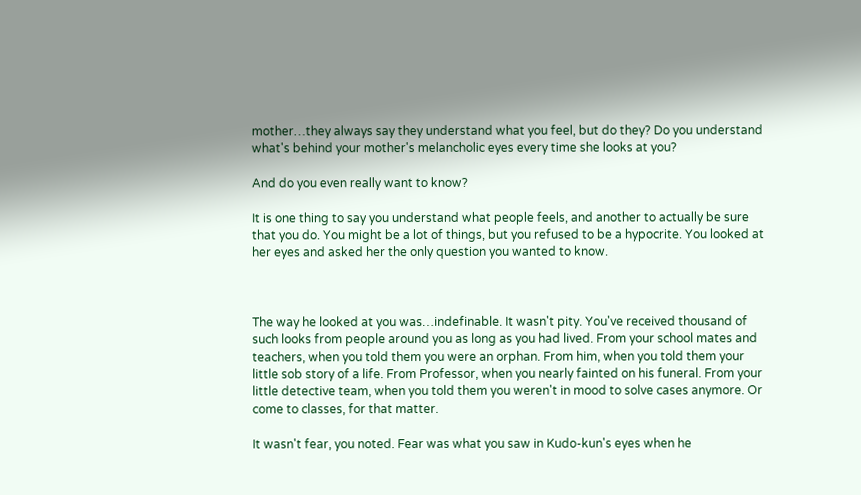mother…they always say they understand what you feel, but do they? Do you understand what's behind your mother's melancholic eyes every time she looks at you?

And do you even really want to know?

It is one thing to say you understand what people feels, and another to actually be sure that you do. You might be a lot of things, but you refused to be a hypocrite. You looked at her eyes and asked her the only question you wanted to know.



The way he looked at you was…indefinable. It wasn't pity. You've received thousand of such looks from people around you as long as you had lived. From your school mates and teachers, when you told them you were an orphan. From him, when you told them your little sob story of a life. From Professor, when you nearly fainted on his funeral. From your little detective team, when you told them you weren't in mood to solve cases anymore. Or come to classes, for that matter.

It wasn't fear, you noted. Fear was what you saw in Kudo-kun's eyes when he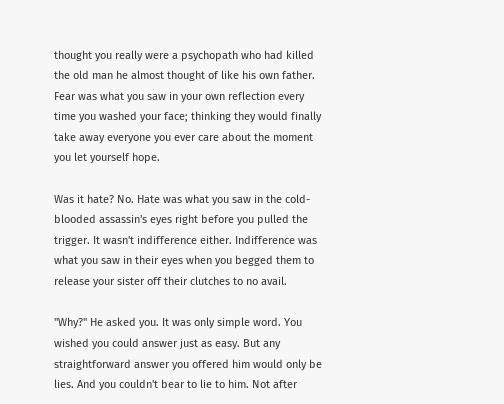thought you really were a psychopath who had killed the old man he almost thought of like his own father. Fear was what you saw in your own reflection every time you washed your face; thinking they would finally take away everyone you ever care about the moment you let yourself hope.

Was it hate? No. Hate was what you saw in the cold-blooded assassin's eyes right before you pulled the trigger. It wasn't indifference either. Indifference was what you saw in their eyes when you begged them to release your sister off their clutches to no avail.

"Why?" He asked you. It was only simple word. You wished you could answer just as easy. But any straightforward answer you offered him would only be lies. And you couldn't bear to lie to him. Not after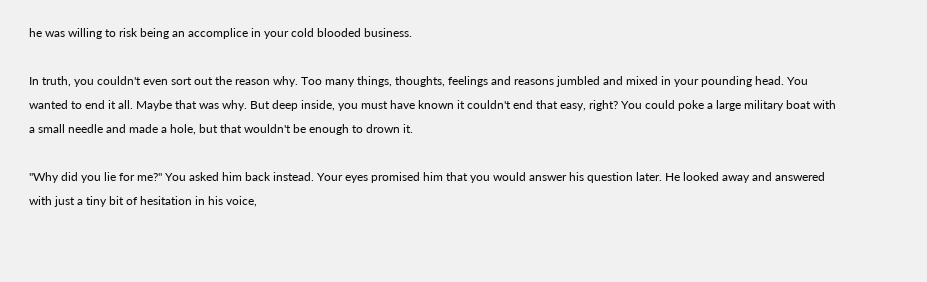he was willing to risk being an accomplice in your cold blooded business.

In truth, you couldn't even sort out the reason why. Too many things, thoughts, feelings and reasons jumbled and mixed in your pounding head. You wanted to end it all. Maybe that was why. But deep inside, you must have known it couldn't end that easy, right? You could poke a large military boat with a small needle and made a hole, but that wouldn't be enough to drown it.

"Why did you lie for me?" You asked him back instead. Your eyes promised him that you would answer his question later. He looked away and answered with just a tiny bit of hesitation in his voice,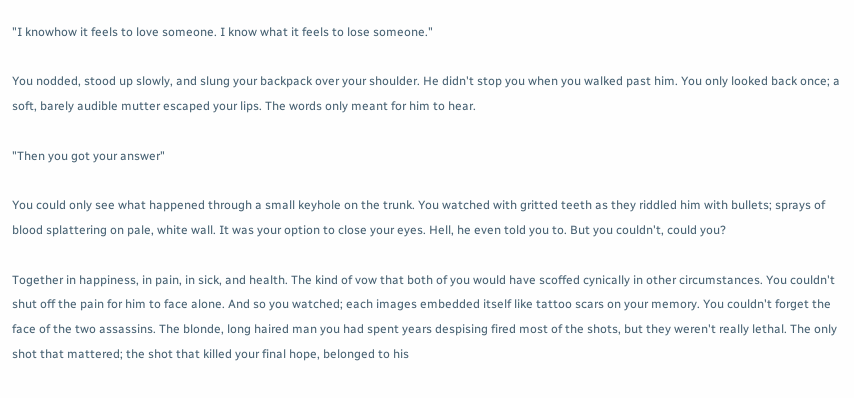"I knowhow it feels to love someone. I know what it feels to lose someone."

You nodded, stood up slowly, and slung your backpack over your shoulder. He didn't stop you when you walked past him. You only looked back once; a soft, barely audible mutter escaped your lips. The words only meant for him to hear.

"Then you got your answer"

You could only see what happened through a small keyhole on the trunk. You watched with gritted teeth as they riddled him with bullets; sprays of blood splattering on pale, white wall. It was your option to close your eyes. Hell, he even told you to. But you couldn't, could you?

Together in happiness, in pain, in sick, and health. The kind of vow that both of you would have scoffed cynically in other circumstances. You couldn't shut off the pain for him to face alone. And so you watched; each images embedded itself like tattoo scars on your memory. You couldn't forget the face of the two assassins. The blonde, long haired man you had spent years despising fired most of the shots, but they weren't really lethal. The only shot that mattered; the shot that killed your final hope, belonged to his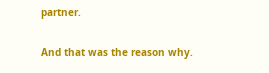partner.

And that was the reason why.